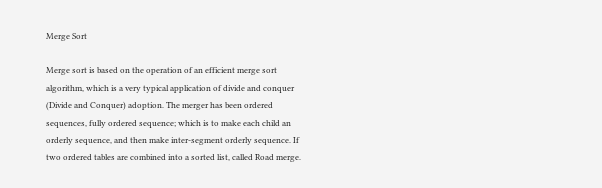Merge Sort

Merge sort is based on the operation of an efficient merge sort algorithm, which is a very typical application of divide and conquer (Divide and Conquer) adoption. The merger has been ordered sequences, fully ordered sequence; which is to make each child an orderly sequence, and then make inter-segment orderly sequence. If two ordered tables are combined into a sorted list, called Road merge.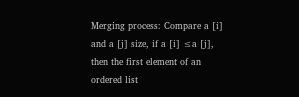Merging process: Compare a [i] and a [j] size, if a [i] ≤a [j], then the first element of an ordered list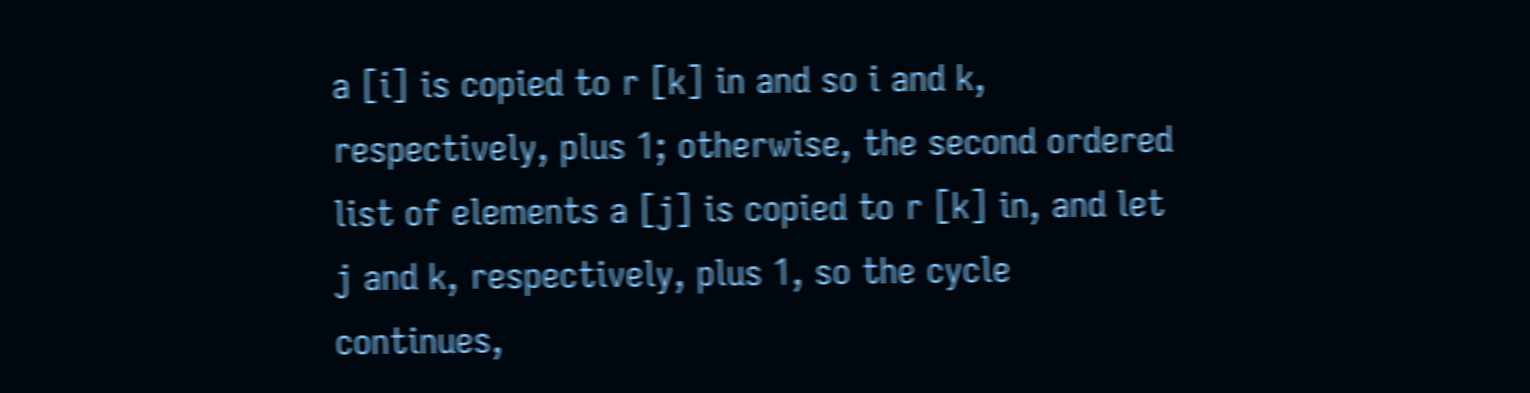a [i] is copied to r [k] in and so i and k, respectively, plus 1; otherwise, the second ordered list of elements a [j] is copied to r [k] in, and let j and k, respectively, plus 1, so the cycle continues,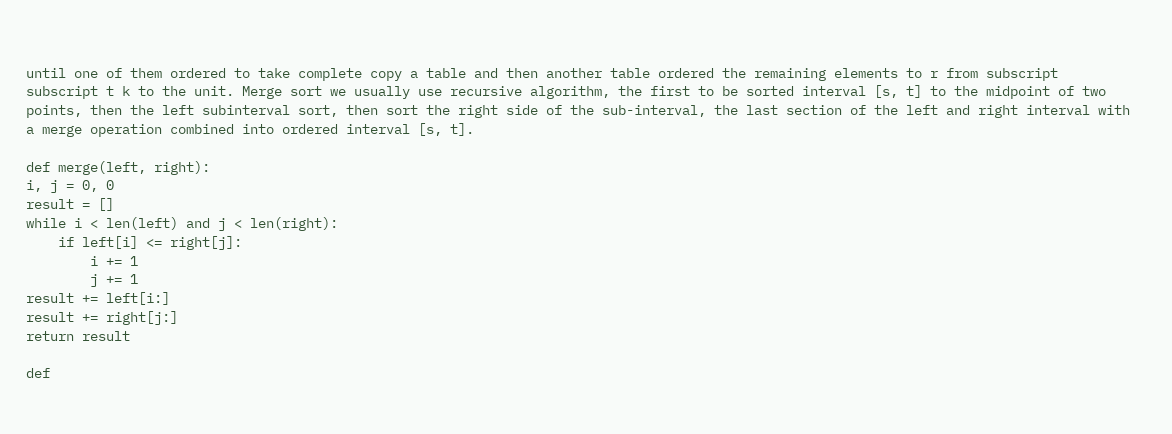until one of them ordered to take complete copy a table and then another table ordered the remaining elements to r from subscript subscript t k to the unit. Merge sort we usually use recursive algorithm, the first to be sorted interval [s, t] to the midpoint of two points, then the left subinterval sort, then sort the right side of the sub-interval, the last section of the left and right interval with a merge operation combined into ordered interval [s, t].

def merge(left, right):
i, j = 0, 0
result = []
while i < len(left) and j < len(right):
    if left[i] <= right[j]:
        i += 1
        j += 1
result += left[i:]
result += right[j:]
return result

def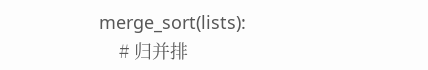merge_sort(lists):
    # 归并排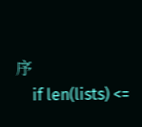序
    if len(lists) <=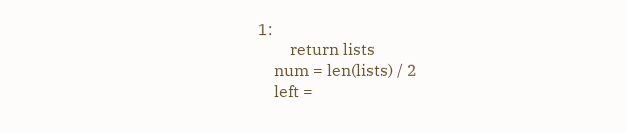1:
        return lists
    num = len(lists) / 2
    left =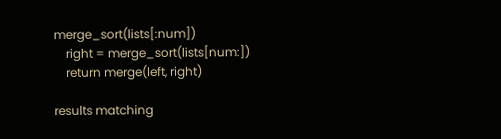merge_sort(lists[:num])
    right = merge_sort(lists[num:])
    return merge(left, right)

results matching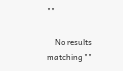""

    No results matching ""